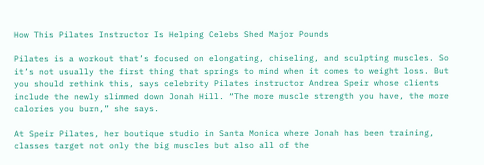How This Pilates Instructor Is Helping Celebs Shed Major Pounds

Pilates is a workout that’s focused on elongating, chiseling, and sculpting muscles. So it’s not usually the first thing that springs to mind when it comes to weight loss. But you should rethink this, says celebrity Pilates instructor Andrea Speir whose clients include the newly slimmed down Jonah Hill. “The more muscle strength you have, the more calories you burn,” she says.

At Speir Pilates, her boutique studio in Santa Monica where Jonah has been training, classes target not only the big muscles but also all of the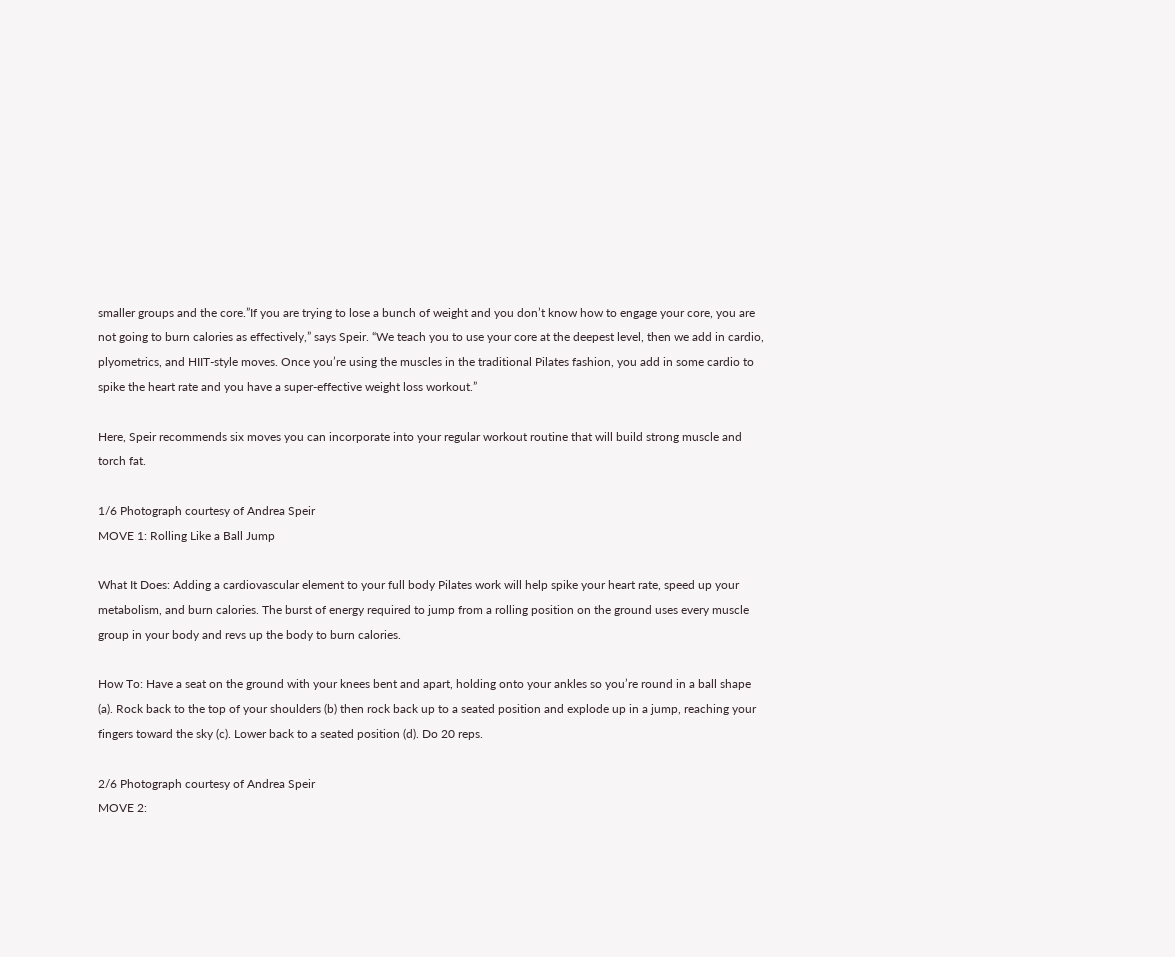smaller groups and the core.”If you are trying to lose a bunch of weight and you don’t know how to engage your core, you are not going to burn calories as effectively,” says Speir. “We teach you to use your core at the deepest level, then we add in cardio, plyometrics, and HIIT-style moves. Once you’re using the muscles in the traditional Pilates fashion, you add in some cardio to spike the heart rate and you have a super-effective weight loss workout.”

Here, Speir recommends six moves you can incorporate into your regular workout routine that will build strong muscle and torch fat.

1/6 Photograph courtesy of Andrea Speir
MOVE 1: Rolling Like a Ball Jump

What It Does: Adding a cardiovascular element to your full body Pilates work will help spike your heart rate, speed up your metabolism, and burn calories. The burst of energy required to jump from a rolling position on the ground uses every muscle group in your body and revs up the body to burn calories.

How To: Have a seat on the ground with your knees bent and apart, holding onto your ankles so you’re round in a ball shape (a). Rock back to the top of your shoulders (b) then rock back up to a seated position and explode up in a jump, reaching your fingers toward the sky (c). Lower back to a seated position (d). Do 20 reps.

2/6 Photograph courtesy of Andrea Speir
MOVE 2: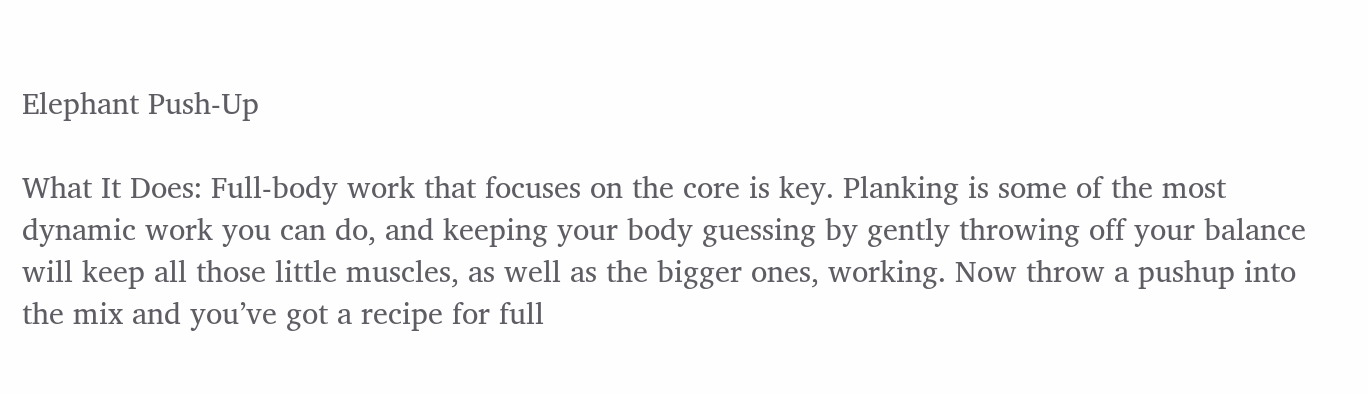Elephant Push-Up

What It Does: Full-body work that focuses on the core is key. Planking is some of the most dynamic work you can do, and keeping your body guessing by gently throwing off your balance will keep all those little muscles, as well as the bigger ones, working. Now throw a pushup into the mix and you’ve got a recipe for full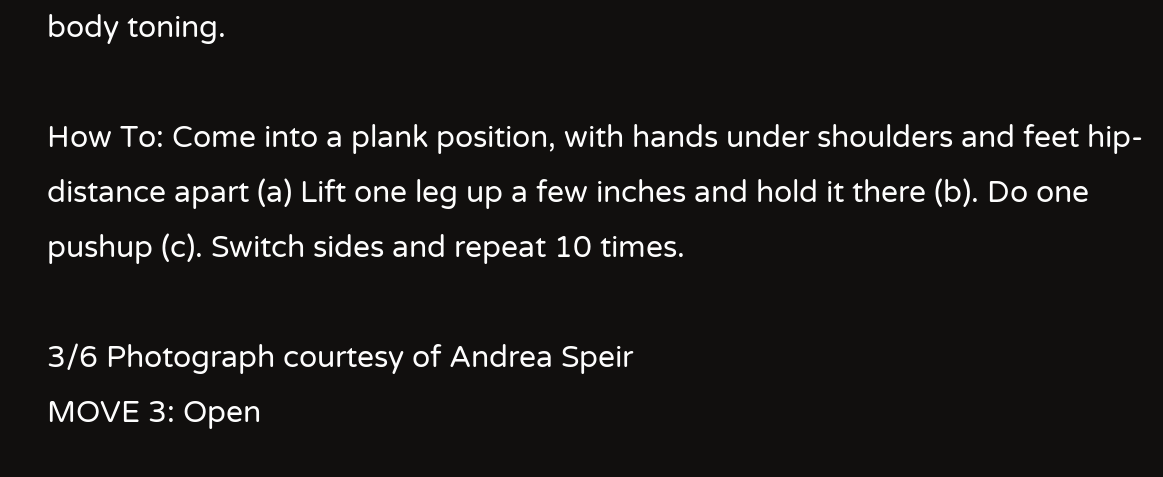body toning.

How To: Come into a plank position, with hands under shoulders and feet hip-distance apart (a) Lift one leg up a few inches and hold it there (b). Do one pushup (c). Switch sides and repeat 10 times.

3/6 Photograph courtesy of Andrea Speir
MOVE 3: Open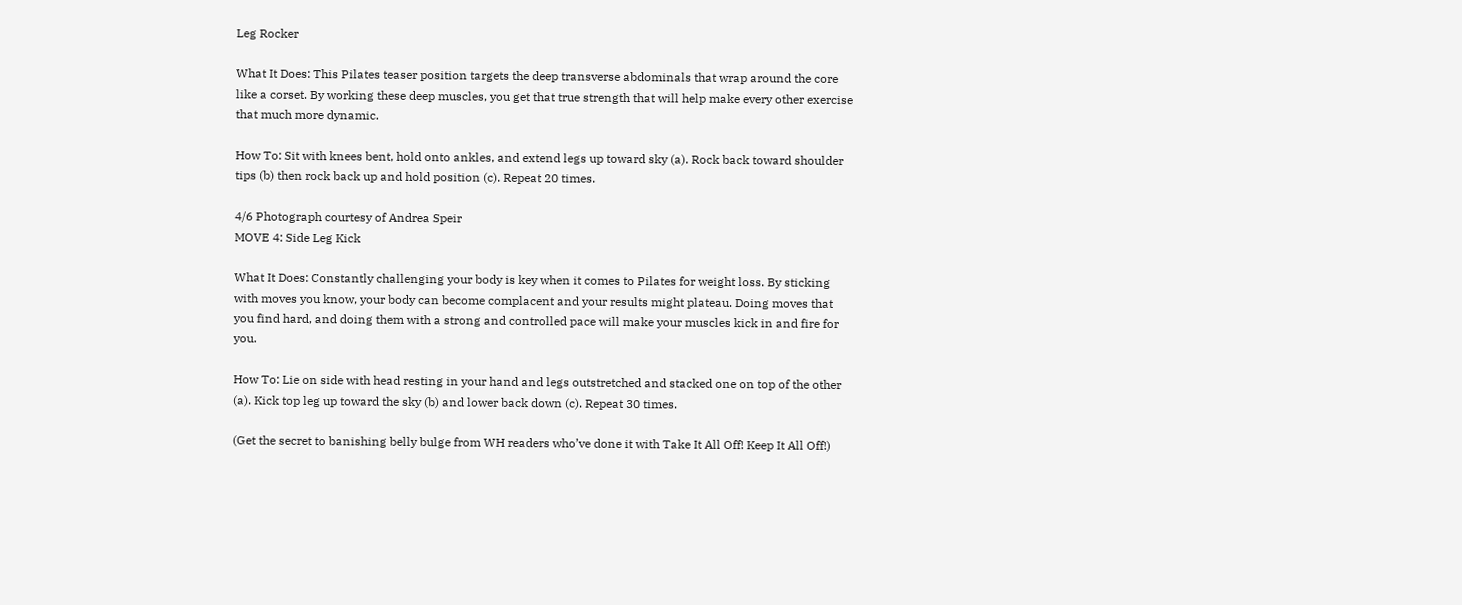Leg Rocker

What It Does: This Pilates teaser position targets the deep transverse abdominals that wrap around the core like a corset. By working these deep muscles, you get that true strength that will help make every other exercise that much more dynamic.

How To: Sit with knees bent, hold onto ankles, and extend legs up toward sky (a). Rock back toward shoulder tips (b) then rock back up and hold position (c). Repeat 20 times.

4/6 Photograph courtesy of Andrea Speir
MOVE 4: Side Leg Kick

What It Does: Constantly challenging your body is key when it comes to Pilates for weight loss. By sticking with moves you know, your body can become complacent and your results might plateau. Doing moves that you find hard, and doing them with a strong and controlled pace will make your muscles kick in and fire for you.

How To: Lie on side with head resting in your hand and legs outstretched and stacked one on top of the other (a). Kick top leg up toward the sky (b) and lower back down (c). Repeat 30 times.

(Get the secret to banishing belly bulge from WH readers who’ve done it with Take It All Off! Keep It All Off!)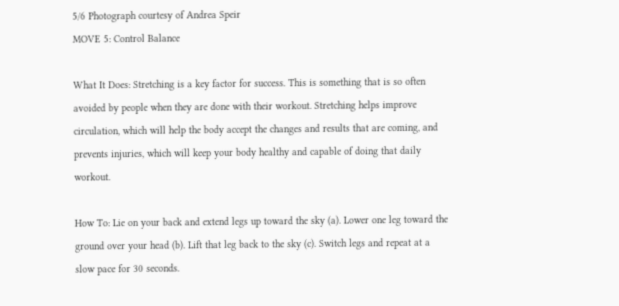5/6 Photograph courtesy of Andrea Speir
MOVE 5: Control Balance

What It Does: Stretching is a key factor for success. This is something that is so often avoided by people when they are done with their workout. Stretching helps improve circulation, which will help the body accept the changes and results that are coming, and prevents injuries, which will keep your body healthy and capable of doing that daily workout.

How To: Lie on your back and extend legs up toward the sky (a). Lower one leg toward the ground over your head (b). Lift that leg back to the sky (c). Switch legs and repeat at a slow pace for 30 seconds.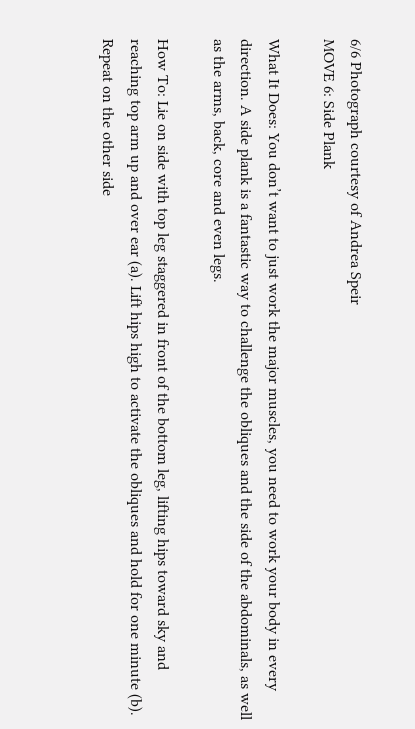6/6 Photograph courtesy of Andrea Speir
MOVE 6: Side Plank

What It Does: You don’t want to just work the major muscles, you need to work your body in every direction. A side plank is a fantastic way to challenge the obliques and the side of the abdominals, as well as the arms, back, core and even legs.

How To: Lie on side with top leg staggered in front of the bottom leg, lifting hips toward sky and reaching top arm up and over ear (a). Lift hips high to activate the obliques and hold for one minute (b). Repeat on the other side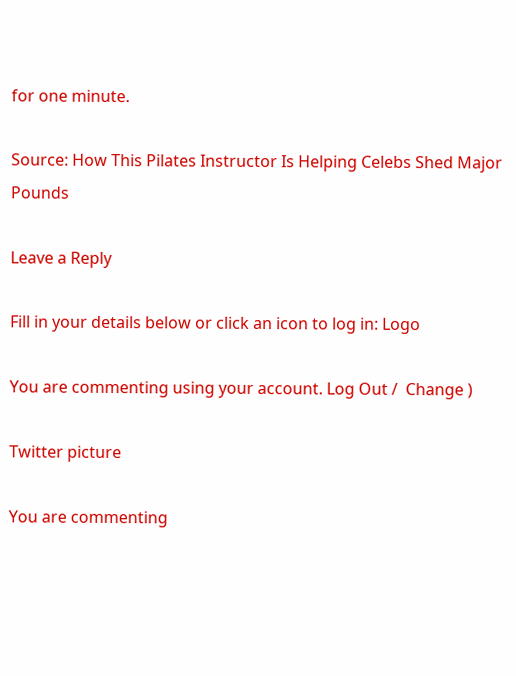for one minute.

Source: How This Pilates Instructor Is Helping Celebs Shed Major Pounds

Leave a Reply

Fill in your details below or click an icon to log in: Logo

You are commenting using your account. Log Out /  Change )

Twitter picture

You are commenting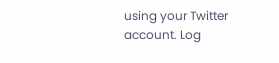using your Twitter account. Log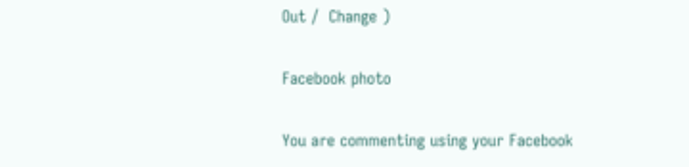Out /  Change )

Facebook photo

You are commenting using your Facebook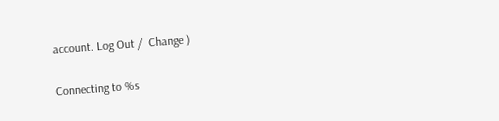account. Log Out /  Change )

Connecting to %s